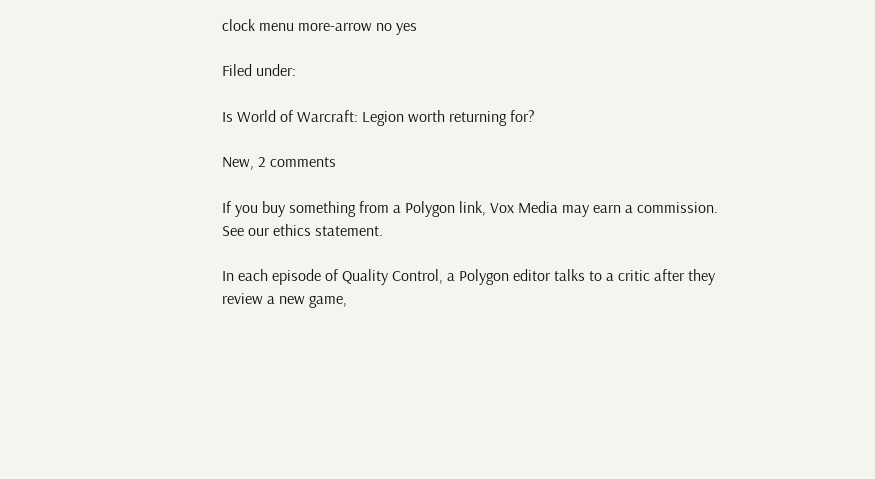clock menu more-arrow no yes

Filed under:

Is World of Warcraft: Legion worth returning for?

New, 2 comments

If you buy something from a Polygon link, Vox Media may earn a commission. See our ethics statement.

In each episode of Quality Control, a Polygon editor talks to a critic after they review a new game,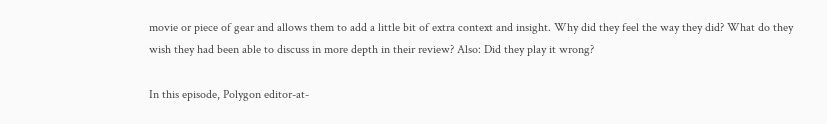movie or piece of gear and allows them to add a little bit of extra context and insight. Why did they feel the way they did? What do they wish they had been able to discuss in more depth in their review? Also: Did they play it wrong?

In this episode, Polygon editor-at-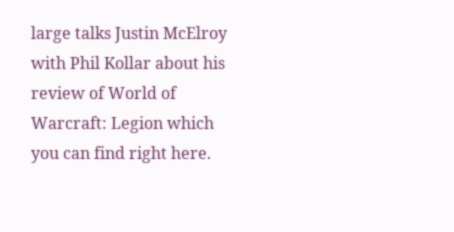large talks Justin McElroy with Phil Kollar about his review of World of Warcraft: Legion which you can find right here.